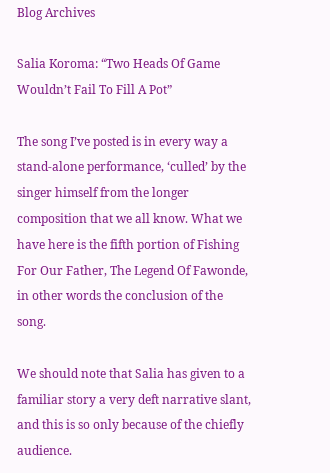Blog Archives

Salia Koroma: “Two Heads Of Game Wouldn’t Fail To Fill A Pot”

The song I’ve posted is in every way a stand-alone performance, ‘culled’ by the singer himself from the longer composition that we all know. What we have here is the fifth portion of Fishing For Our Father, The Legend Of Fawonde, in other words the conclusion of the song.

We should note that Salia has given to a familiar story a very deft narrative slant, and this is so only because of the chiefly audience.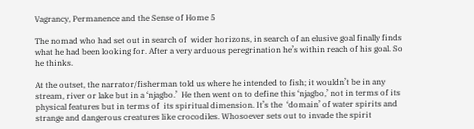Vagrancy, Permanence and the Sense of Home 5

The nomad who had set out in search of  wider horizons, in search of an elusive goal finally finds what he had been looking for. After a very arduous peregrination he’s within reach of his goal. So he thinks.

At the outset, the narrator/fisherman told us where he intended to fish; it wouldn’t be in any stream, river or lake but in a ‘njagbo.’  He then went on to define this ‘njagbo,’ not in terms of its physical features but in terms of  its spiritual dimension. It’s the  ‘domain’ of water spirits and strange and dangerous creatures like crocodiles. Whosoever sets out to invade the spirit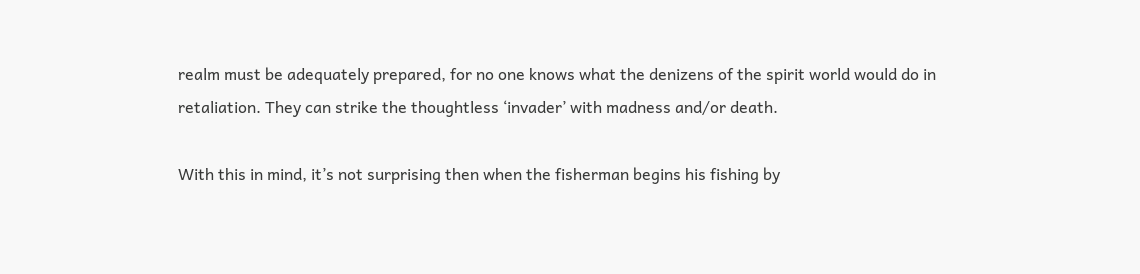realm must be adequately prepared, for no one knows what the denizens of the spirit world would do in retaliation. They can strike the thoughtless ‘invader’ with madness and/or death.

With this in mind, it’s not surprising then when the fisherman begins his fishing by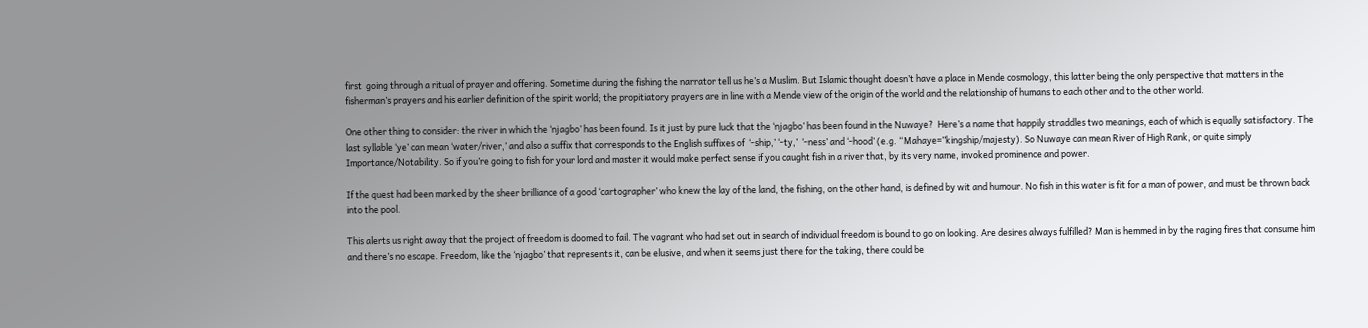first  going through a ritual of prayer and offering. Sometime during the fishing the narrator tell us he’s a Muslim. But Islamic thought doesn’t have a place in Mende cosmology, this latter being the only perspective that matters in the fisherman’s prayers and his earlier definition of the spirit world; the propitiatory prayers are in line with a Mende view of the origin of the world and the relationship of humans to each other and to the other world.

One other thing to consider: the river in which the ‘njagbo’ has been found. Is it just by pure luck that the ‘njagbo’ has been found in the Nuwaye?  Here’s a name that happily straddles two meanings, each of which is equally satisfactory. The last syllable ‘ye’ can mean ‘water/river,’ and also a suffix that corresponds to the English suffixes of  ‘-ship,’ ‘-ty,’  ‘-ness’ and ‘-hood’ (e.g. “Mahaye=”kingship/majesty). So Nuwaye can mean River of High Rank, or quite simply Importance/Notability. So if you’re going to fish for your lord and master it would make perfect sense if you caught fish in a river that, by its very name, invoked prominence and power.

If the quest had been marked by the sheer brilliance of a good ‘cartographer’ who knew the lay of the land, the fishing, on the other hand, is defined by wit and humour. No fish in this water is fit for a man of power, and must be thrown back into the pool.

This alerts us right away that the project of freedom is doomed to fail. The vagrant who had set out in search of individual freedom is bound to go on looking. Are desires always fulfilled? Man is hemmed in by the raging fires that consume him and there’s no escape. Freedom, like the ‘njagbo’ that represents it, can be elusive, and when it seems just there for the taking, there could be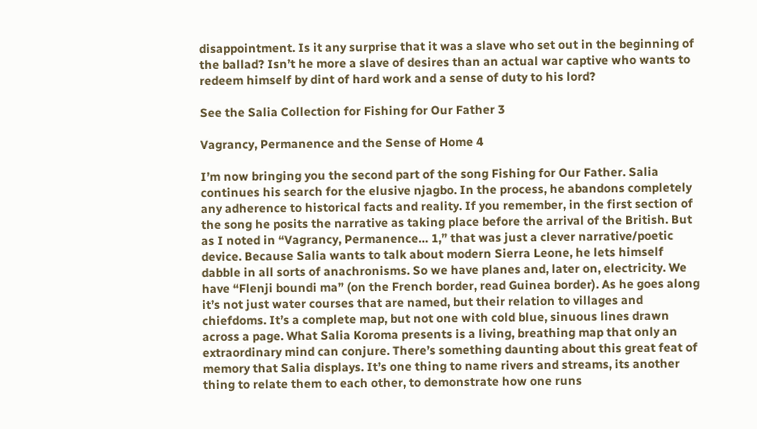disappointment. Is it any surprise that it was a slave who set out in the beginning of the ballad? Isn’t he more a slave of desires than an actual war captive who wants to redeem himself by dint of hard work and a sense of duty to his lord?

See the Salia Collection for Fishing for Our Father 3

Vagrancy, Permanence and the Sense of Home 4

I’m now bringing you the second part of the song Fishing for Our Father. Salia continues his search for the elusive njagbo. In the process, he abandons completely any adherence to historical facts and reality. If you remember, in the first section of the song he posits the narrative as taking place before the arrival of the British. But as I noted in “Vagrancy, Permanence… 1,” that was just a clever narrative/poetic device. Because Salia wants to talk about modern Sierra Leone, he lets himself dabble in all sorts of anachronisms. So we have planes and, later on, electricity. We have “Flenji boundi ma” (on the French border, read Guinea border). As he goes along it’s not just water courses that are named, but their relation to villages and chiefdoms. It’s a complete map, but not one with cold blue, sinuous lines drawn across a page. What Salia Koroma presents is a living, breathing map that only an extraordinary mind can conjure. There’s something daunting about this great feat of memory that Salia displays. It’s one thing to name rivers and streams, its another thing to relate them to each other, to demonstrate how one runs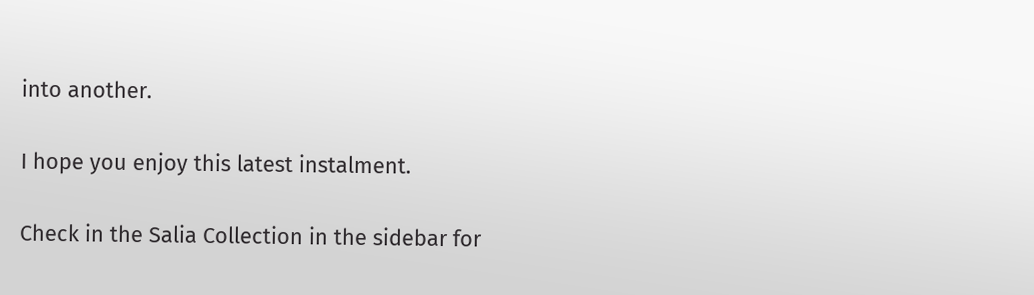into another.

I hope you enjoy this latest instalment.

Check in the Salia Collection in the sidebar for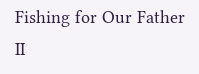Fishing for Our Father II